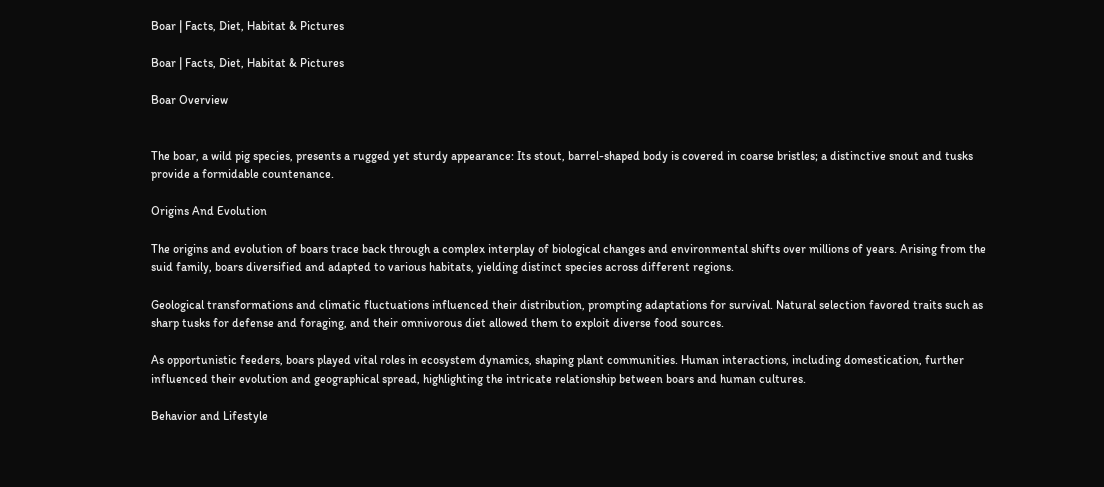Boar | Facts, Diet, Habitat & Pictures

Boar | Facts, Diet, Habitat & Pictures

Boar Overview


The boar, a wild pig species, presents a rugged yet sturdy appearance: Its stout, barrel-shaped body is covered in coarse bristles; a distinctive snout and tusks provide a formidable countenance.

Origins And Evolution

The origins and evolution of boars trace back through a complex interplay of biological changes and environmental shifts over millions of years. Arising from the suid family, boars diversified and adapted to various habitats, yielding distinct species across different regions.

Geological transformations and climatic fluctuations influenced their distribution, prompting adaptations for survival. Natural selection favored traits such as sharp tusks for defense and foraging, and their omnivorous diet allowed them to exploit diverse food sources.

As opportunistic feeders, boars played vital roles in ecosystem dynamics, shaping plant communities. Human interactions, including domestication, further influenced their evolution and geographical spread, highlighting the intricate relationship between boars and human cultures.

Behavior and Lifestyle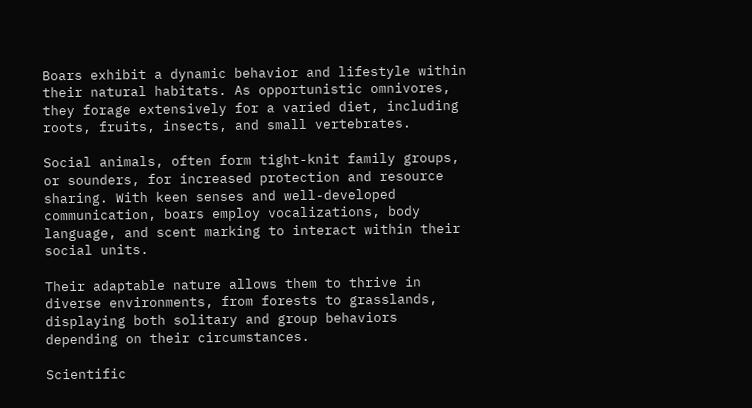Boars exhibit a dynamic behavior and lifestyle within their natural habitats. As opportunistic omnivores, they forage extensively for a varied diet, including roots, fruits, insects, and small vertebrates.

Social animals, often form tight-knit family groups, or sounders, for increased protection and resource sharing. With keen senses and well-developed communication, boars employ vocalizations, body language, and scent marking to interact within their social units.

Their adaptable nature allows them to thrive in diverse environments, from forests to grasslands, displaying both solitary and group behaviors depending on their circumstances.

Scientific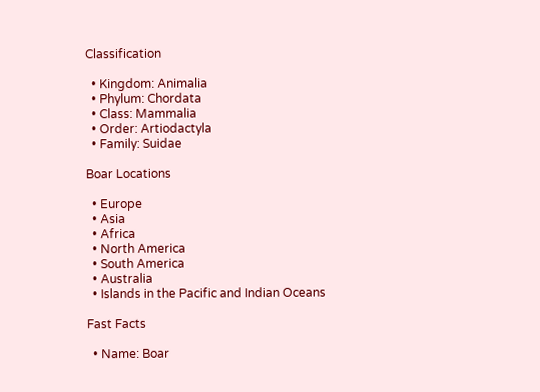Classification

  • Kingdom: Animalia
  • Phylum: Chordata
  • Class: Mammalia
  • Order: Artiodactyla
  • Family: Suidae

Boar Locations

  • Europe
  • Asia
  • Africa
  • North America
  • South America
  • Australia
  • Islands in the Pacific and Indian Oceans

Fast Facts

  • Name: Boar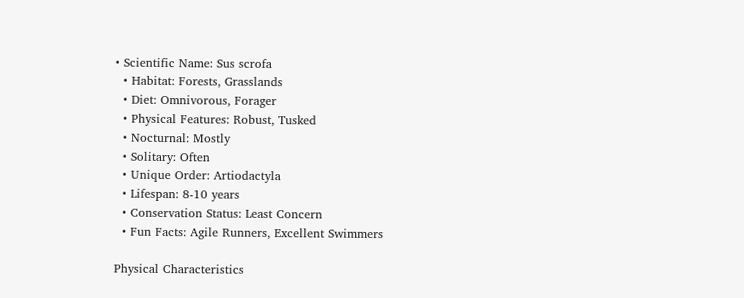• Scientific Name: Sus scrofa
  • Habitat: Forests, Grasslands
  • Diet: Omnivorous, Forager
  • Physical Features: Robust, Tusked
  • Nocturnal: Mostly
  • Solitary: Often
  • Unique Order: Artiodactyla
  • Lifespan: 8-10 years
  • Conservation Status: Least Concern
  • Fun Facts: Agile Runners, Excellent Swimmers

Physical Characteristics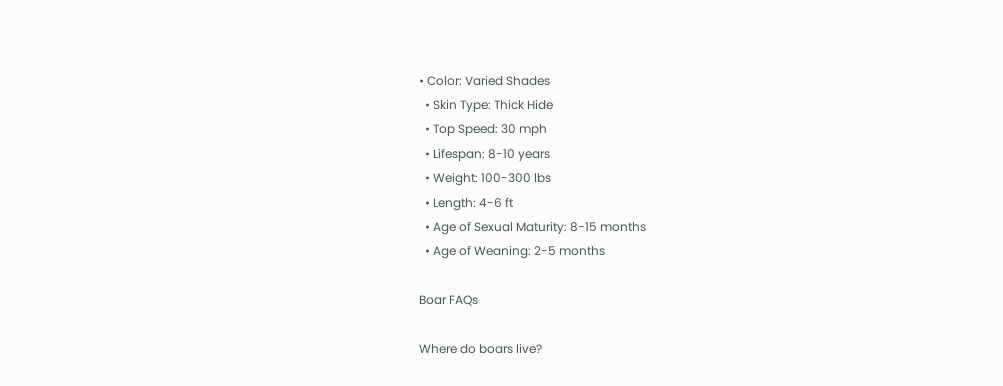• Color: Varied Shades
  • Skin Type: Thick Hide
  • Top Speed: 30 mph
  • Lifespan: 8-10 years
  • Weight: 100-300 lbs
  • Length: 4-6 ft
  • Age of Sexual Maturity: 8-15 months
  • Age of Weaning: 2-5 months

Boar FAQs

Where do boars live?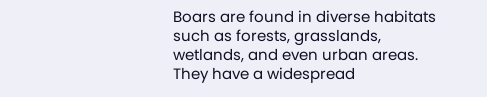Boars are found in diverse habitats such as forests, grasslands, wetlands, and even urban areas. They have a widespread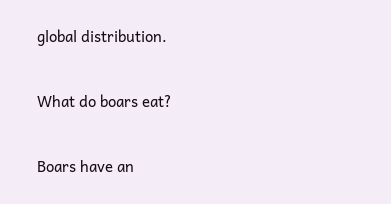global distribution.

What do boars eat?

Boars have an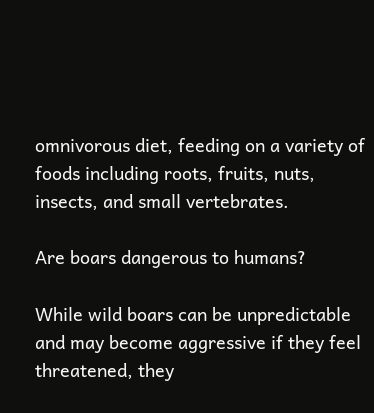omnivorous diet, feeding on a variety of foods including roots, fruits, nuts, insects, and small vertebrates.

Are boars dangerous to humans?

While wild boars can be unpredictable and may become aggressive if they feel threatened, they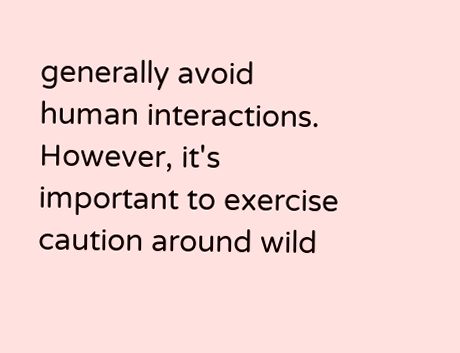generally avoid human interactions. However, it's important to exercise caution around wild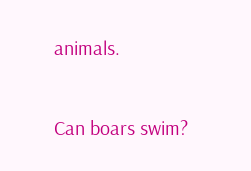animals.

Can boars swim?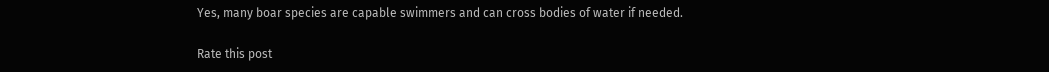Yes, many boar species are capable swimmers and can cross bodies of water if needed.

Rate this post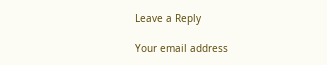Leave a Reply

Your email address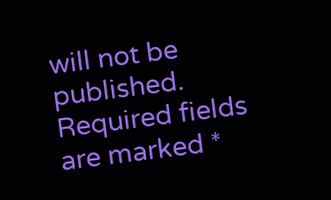will not be published. Required fields are marked *